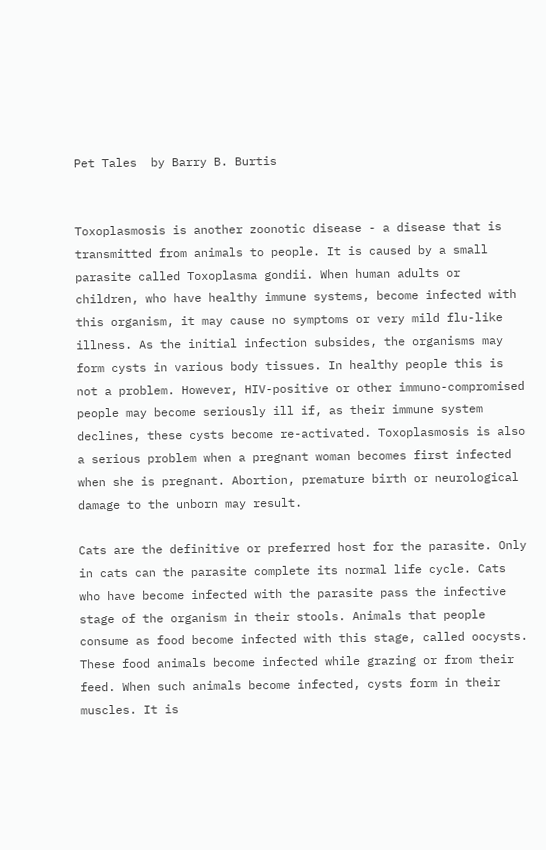Pet Tales  by Barry B. Burtis


Toxoplasmosis is another zoonotic disease - a disease that is transmitted from animals to people. It is caused by a small parasite called Toxoplasma gondii. When human adults or children, who have healthy immune systems, become infected with this organism, it may cause no symptoms or very mild flu-like illness. As the initial infection subsides, the organisms may form cysts in various body tissues. In healthy people this is not a problem. However, HIV-positive or other immuno-compromised  people may become seriously ill if, as their immune system declines, these cysts become re-activated. Toxoplasmosis is also a serious problem when a pregnant woman becomes first infected when she is pregnant. Abortion, premature birth or neurological damage to the unborn may result.

Cats are the definitive or preferred host for the parasite. Only in cats can the parasite complete its normal life cycle. Cats who have become infected with the parasite pass the infective stage of the organism in their stools. Animals that people consume as food become infected with this stage, called oocysts. These food animals become infected while grazing or from their feed. When such animals become infected, cysts form in their muscles. It is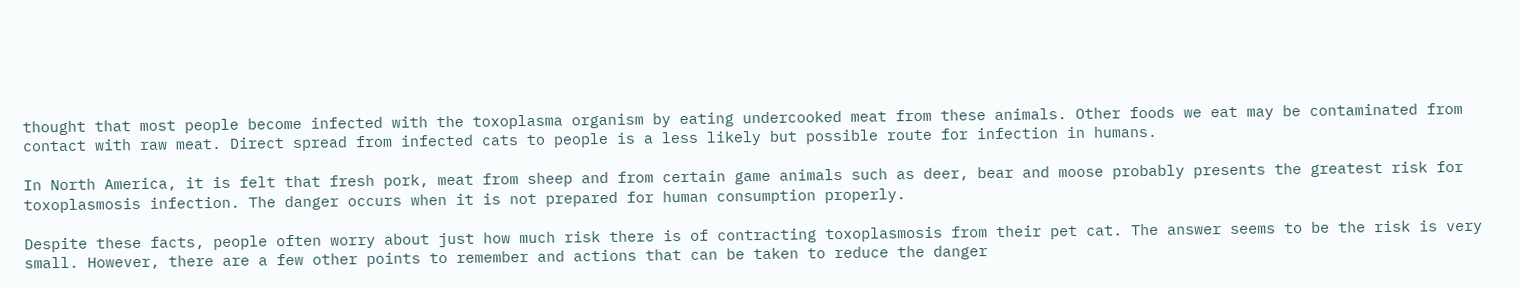thought that most people become infected with the toxoplasma organism by eating undercooked meat from these animals. Other foods we eat may be contaminated from contact with raw meat. Direct spread from infected cats to people is a less likely but possible route for infection in humans.

In North America, it is felt that fresh pork, meat from sheep and from certain game animals such as deer, bear and moose probably presents the greatest risk for toxoplasmosis infection. The danger occurs when it is not prepared for human consumption properly.

Despite these facts, people often worry about just how much risk there is of contracting toxoplasmosis from their pet cat. The answer seems to be the risk is very small. However, there are a few other points to remember and actions that can be taken to reduce the danger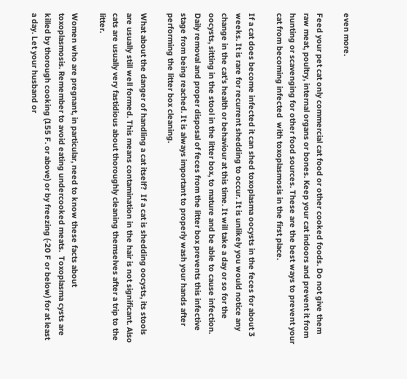even more.

Feed your pet cat only commercial cat food or other cooked foods. Do not give them raw meat, poultry, internal organs or bones. Keep your cat indoors and prevent it from hunting or scavenging for other food sources. These are the best ways to prevent your cat from becoming infected  with toxoplasmosis in the first place.

If a cat does become infected it can shed toxoplasma oocysts in the feces for about 3 weeks. It is rare for recurrent shedding to occur. It is unlikely you would notice any change in the cat's health or behaviour at this time. It will take a day or so for the oocysts, sitting in the stool in the litter box, to mature and be able to cause infection. Daily removal and proper disposal of feces from the litter box prevents this infective stage from being reached. It is always important to properly wash your hands after performing the litter box cleaning.

What about the danger of handling a cat itself?  If a cat is shedding oocysts, its stools are usually still well formed. This means contamination in the hair is not significant. Also cats are usually very fastidious about thoroughly cleaning themselves after a trip to the litter.

Women who are pregnant, in particular, need to know these facts about toxoplasmosis. Remember to avoid eating undercooked meats.  Toxoplasma cysts are killed by thorough cooking (155 F. or above) or by freezing (-20 F or below) for at least a day. Let your husband or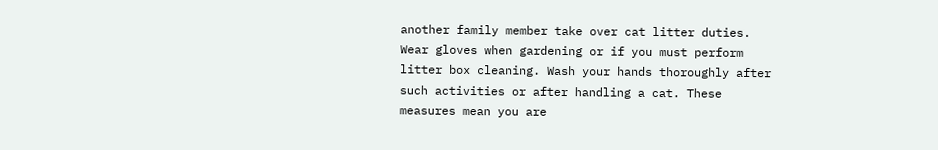another family member take over cat litter duties. Wear gloves when gardening or if you must perform litter box cleaning. Wash your hands thoroughly after such activities or after handling a cat. These measures mean you are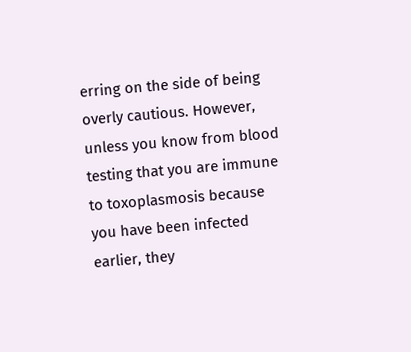erring on the side of being overly cautious. However, unless you know from blood testing that you are immune to toxoplasmosis because you have been infected earlier, they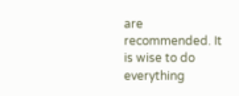are recommended. It is wise to do everything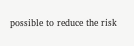possible to reduce the risk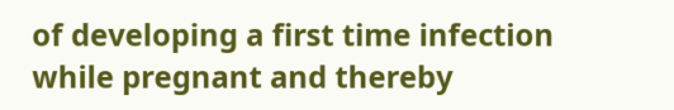of developing a first time infection while pregnant and thereby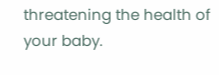threatening the health of your baby.